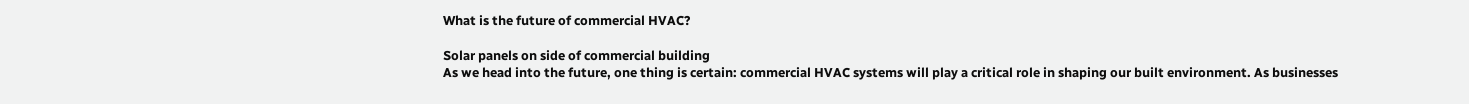What is the future of commercial HVAC?

Solar panels on side of commercial building
As we head into the future, one thing is certain: commercial HVAC systems will play a critical role in shaping our built environment. As businesses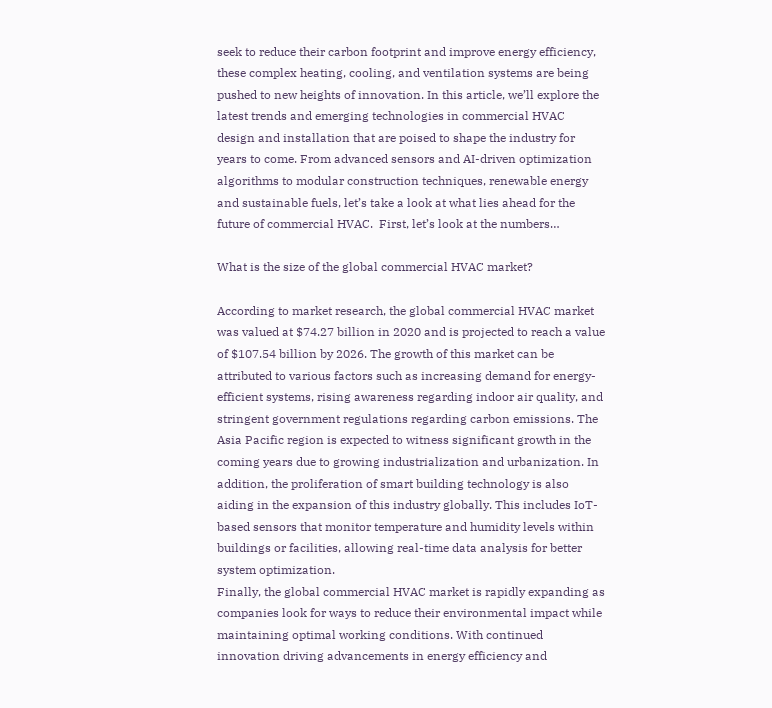seek to reduce their carbon footprint and improve energy efficiency, these complex heating, cooling, and ventilation systems are being pushed to new heights of innovation. In this article, we’ll explore the latest trends and emerging technologies in commercial HVAC design and installation that are poised to shape the industry for years to come. From advanced sensors and AI-driven optimization algorithms to modular construction techniques, renewable energy and sustainable fuels, let’s take a look at what lies ahead for the future of commercial HVAC.  First, let’s look at the numbers…

What is the size of the global commercial HVAC market?

According to market research, the global commercial HVAC market was valued at $74.27 billion in 2020 and is projected to reach a value of $107.54 billion by 2026. The growth of this market can be attributed to various factors such as increasing demand for energy-efficient systems, rising awareness regarding indoor air quality, and stringent government regulations regarding carbon emissions. The Asia Pacific region is expected to witness significant growth in the coming years due to growing industrialization and urbanization. In addition, the proliferation of smart building technology is also aiding in the expansion of this industry globally. This includes IoT-based sensors that monitor temperature and humidity levels within buildings or facilities, allowing real-time data analysis for better system optimization.
Finally, the global commercial HVAC market is rapidly expanding as companies look for ways to reduce their environmental impact while maintaining optimal working conditions. With continued innovation driving advancements in energy efficiency and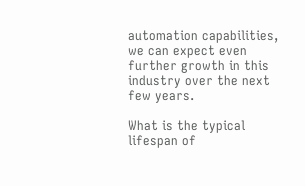automation capabilities, we can expect even further growth in this industry over the next few years.

What is the typical lifespan of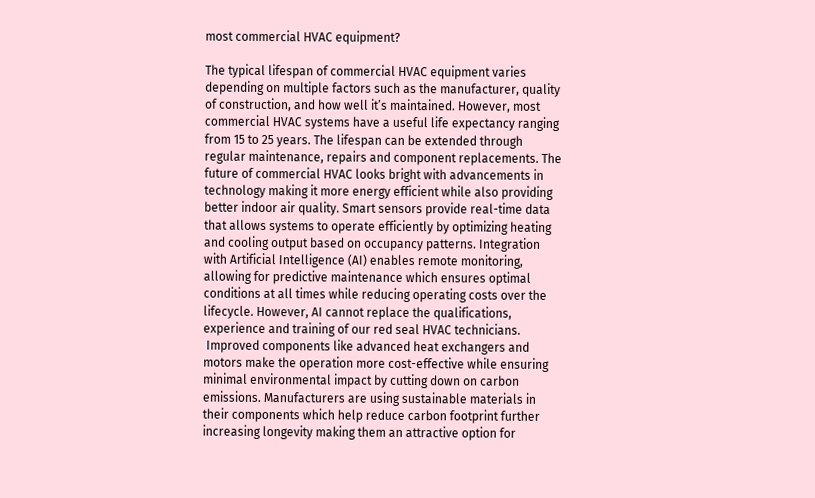most commercial HVAC equipment?

The typical lifespan of commercial HVAC equipment varies depending on multiple factors such as the manufacturer, quality of construction, and how well it’s maintained. However, most commercial HVAC systems have a useful life expectancy ranging from 15 to 25 years. The lifespan can be extended through regular maintenance, repairs and component replacements. The future of commercial HVAC looks bright with advancements in technology making it more energy efficient while also providing better indoor air quality. Smart sensors provide real-time data that allows systems to operate efficiently by optimizing heating and cooling output based on occupancy patterns. Integration with Artificial Intelligence (AI) enables remote monitoring, allowing for predictive maintenance which ensures optimal conditions at all times while reducing operating costs over the lifecycle. However, AI cannot replace the qualifications, experience and training of our red seal HVAC technicians.
 Improved components like advanced heat exchangers and motors make the operation more cost-effective while ensuring minimal environmental impact by cutting down on carbon emissions. Manufacturers are using sustainable materials in their components which help reduce carbon footprint further increasing longevity making them an attractive option for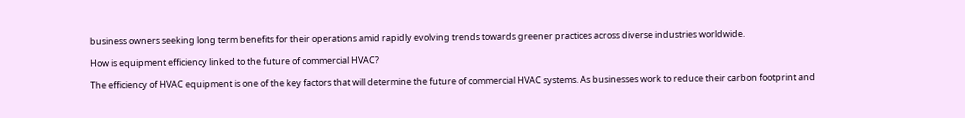business owners seeking long term benefits for their operations amid rapidly evolving trends towards greener practices across diverse industries worldwide.

How is equipment efficiency linked to the future of commercial HVAC?

The efficiency of HVAC equipment is one of the key factors that will determine the future of commercial HVAC systems. As businesses work to reduce their carbon footprint and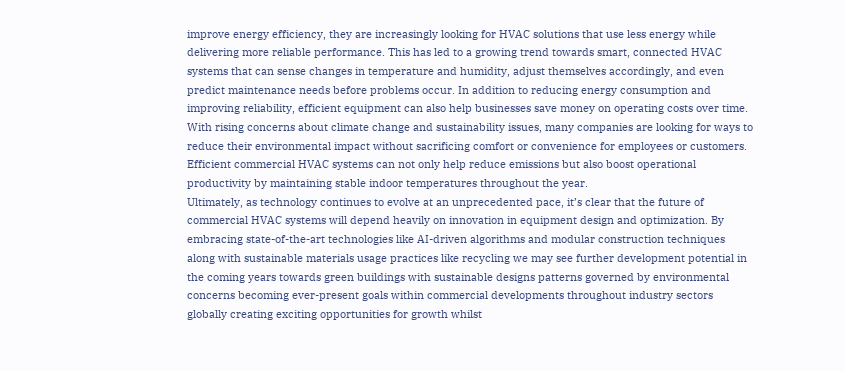improve energy efficiency, they are increasingly looking for HVAC solutions that use less energy while delivering more reliable performance. This has led to a growing trend towards smart, connected HVAC systems that can sense changes in temperature and humidity, adjust themselves accordingly, and even predict maintenance needs before problems occur. In addition to reducing energy consumption and improving reliability, efficient equipment can also help businesses save money on operating costs over time. With rising concerns about climate change and sustainability issues, many companies are looking for ways to reduce their environmental impact without sacrificing comfort or convenience for employees or customers. Efficient commercial HVAC systems can not only help reduce emissions but also boost operational productivity by maintaining stable indoor temperatures throughout the year.
Ultimately, as technology continues to evolve at an unprecedented pace, it’s clear that the future of commercial HVAC systems will depend heavily on innovation in equipment design and optimization. By embracing state-of-the-art technologies like AI-driven algorithms and modular construction techniques along with sustainable materials usage practices like recycling we may see further development potential in the coming years towards green buildings with sustainable designs patterns governed by environmental concerns becoming ever-present goals within commercial developments throughout industry sectors globally creating exciting opportunities for growth whilst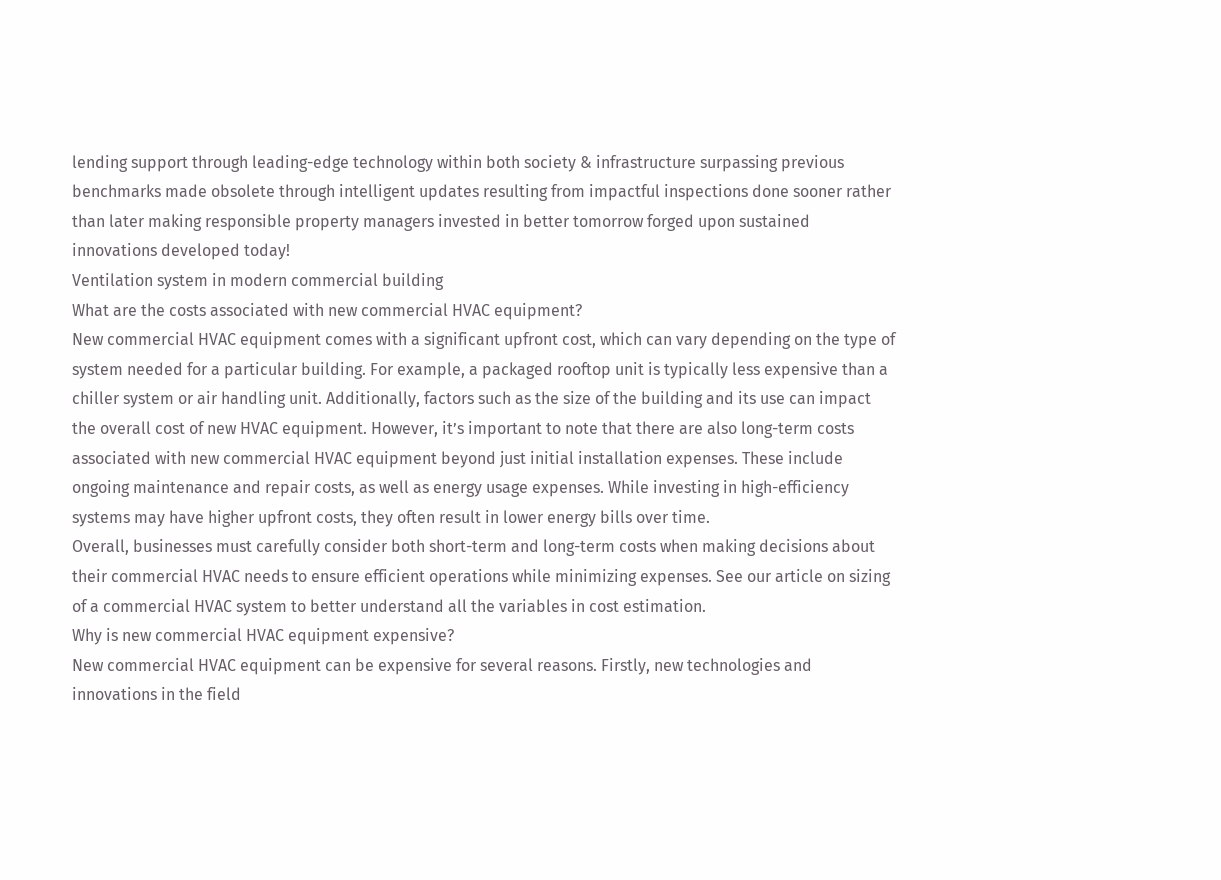lending support through leading-edge technology within both society & infrastructure surpassing previous benchmarks made obsolete through intelligent updates resulting from impactful inspections done sooner rather than later making responsible property managers invested in better tomorrow forged upon sustained innovations developed today!
Ventilation system in modern commercial building
What are the costs associated with new commercial HVAC equipment?
New commercial HVAC equipment comes with a significant upfront cost, which can vary depending on the type of system needed for a particular building. For example, a packaged rooftop unit is typically less expensive than a chiller system or air handling unit. Additionally, factors such as the size of the building and its use can impact the overall cost of new HVAC equipment. However, it’s important to note that there are also long-term costs associated with new commercial HVAC equipment beyond just initial installation expenses. These include ongoing maintenance and repair costs, as well as energy usage expenses. While investing in high-efficiency systems may have higher upfront costs, they often result in lower energy bills over time.
Overall, businesses must carefully consider both short-term and long-term costs when making decisions about their commercial HVAC needs to ensure efficient operations while minimizing expenses. See our article on sizing of a commercial HVAC system to better understand all the variables in cost estimation.
Why is new commercial HVAC equipment expensive?
New commercial HVAC equipment can be expensive for several reasons. Firstly, new technologies and innovations in the field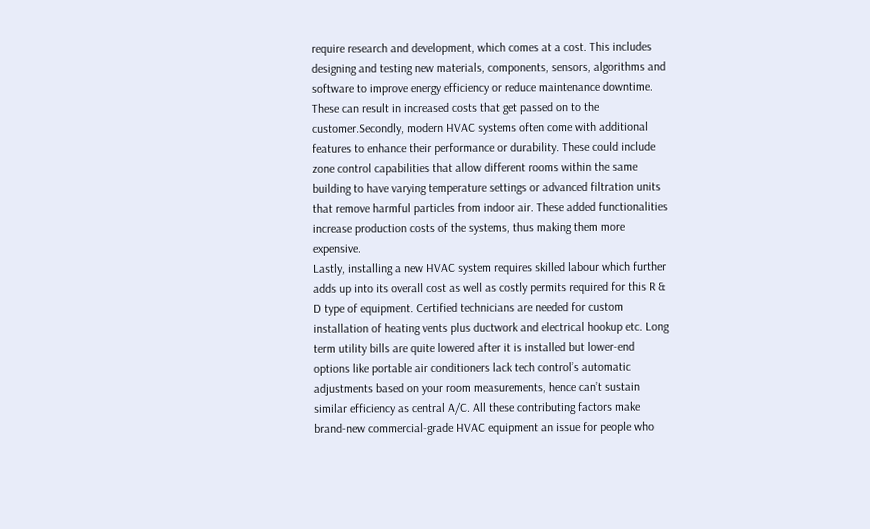require research and development, which comes at a cost. This includes designing and testing new materials, components, sensors, algorithms and software to improve energy efficiency or reduce maintenance downtime. These can result in increased costs that get passed on to the customer.Secondly, modern HVAC systems often come with additional features to enhance their performance or durability. These could include zone control capabilities that allow different rooms within the same building to have varying temperature settings or advanced filtration units that remove harmful particles from indoor air. These added functionalities increase production costs of the systems, thus making them more expensive.
Lastly, installing a new HVAC system requires skilled labour which further adds up into its overall cost as well as costly permits required for this R & D type of equipment. Certified technicians are needed for custom installation of heating vents plus ductwork and electrical hookup etc. Long term utility bills are quite lowered after it is installed but lower-end options like portable air conditioners lack tech control’s automatic adjustments based on your room measurements, hence can’t sustain similar efficiency as central A/C. All these contributing factors make brand-new commercial-grade HVAC equipment an issue for people who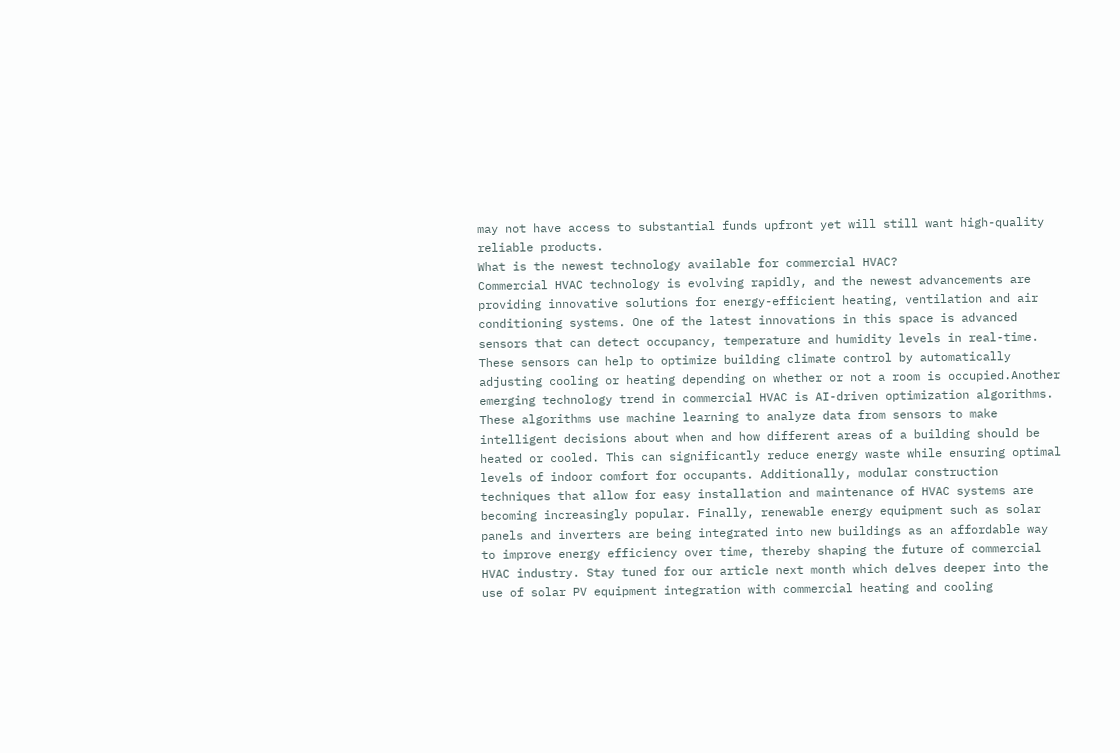may not have access to substantial funds upfront yet will still want high-quality reliable products.
What is the newest technology available for commercial HVAC?
Commercial HVAC technology is evolving rapidly, and the newest advancements are providing innovative solutions for energy-efficient heating, ventilation and air conditioning systems. One of the latest innovations in this space is advanced sensors that can detect occupancy, temperature and humidity levels in real-time. These sensors can help to optimize building climate control by automatically adjusting cooling or heating depending on whether or not a room is occupied.Another emerging technology trend in commercial HVAC is AI-driven optimization algorithms. These algorithms use machine learning to analyze data from sensors to make intelligent decisions about when and how different areas of a building should be heated or cooled. This can significantly reduce energy waste while ensuring optimal levels of indoor comfort for occupants. Additionally, modular construction techniques that allow for easy installation and maintenance of HVAC systems are becoming increasingly popular. Finally, renewable energy equipment such as solar panels and inverters are being integrated into new buildings as an affordable way to improve energy efficiency over time, thereby shaping the future of commercial HVAC industry. Stay tuned for our article next month which delves deeper into the use of solar PV equipment integration with commercial heating and cooling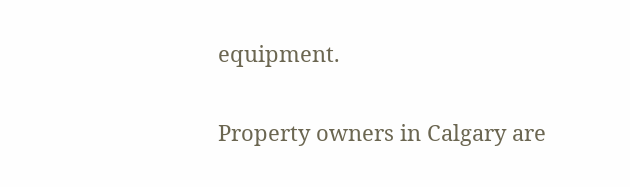equipment.

Property owners in Calgary are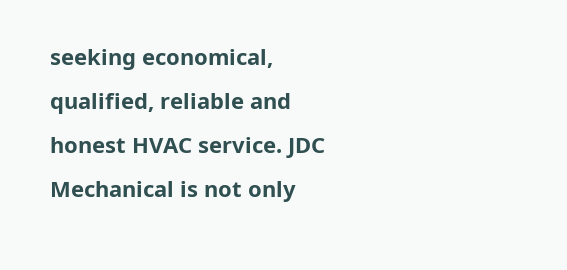seeking economical, qualified, reliable and honest HVAC service. JDC Mechanical is not only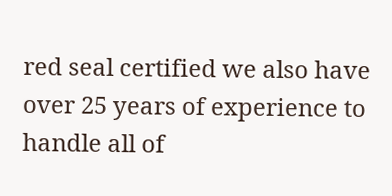red seal certified we also have over 25 years of experience to handle all of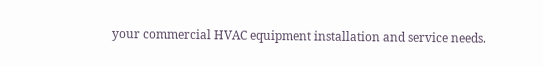your commercial HVAC equipment installation and service needs.